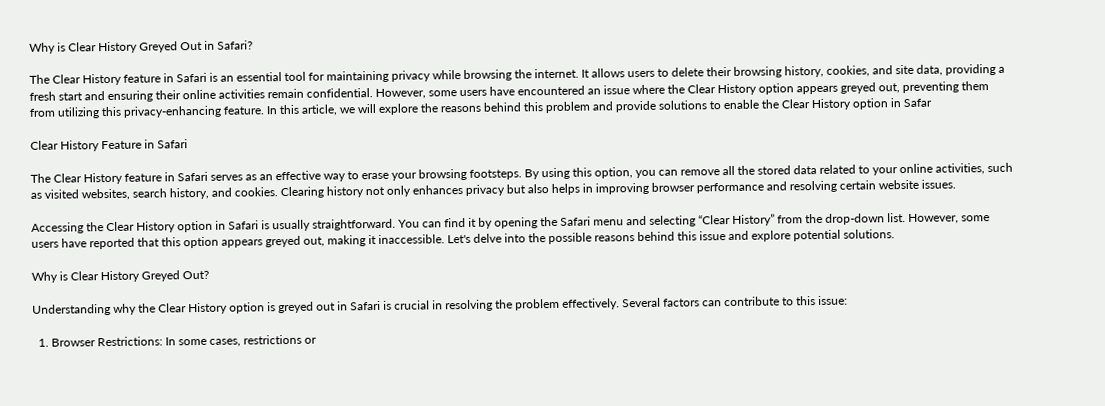Why is Clear History Greyed Out in Safari?

The Clear History feature in Safari is an essential tool for maintaining privacy while browsing the internet. It allows users to delete their browsing history, cookies, and site data, providing a fresh start and ensuring their online activities remain confidential. However, some users have encountered an issue where the Clear History option appears greyed out, preventing them from utilizing this privacy-enhancing feature. In this article, we will explore the reasons behind this problem and provide solutions to enable the Clear History option in Safar

Clear History Feature in Safari

The Clear History feature in Safari serves as an effective way to erase your browsing footsteps. By using this option, you can remove all the stored data related to your online activities, such as visited websites, search history, and cookies. Clearing history not only enhances privacy but also helps in improving browser performance and resolving certain website issues.

Accessing the Clear History option in Safari is usually straightforward. You can find it by opening the Safari menu and selecting “Clear History” from the drop-down list. However, some users have reported that this option appears greyed out, making it inaccessible. Let's delve into the possible reasons behind this issue and explore potential solutions.

Why is Clear History Greyed Out?

Understanding why the Clear History option is greyed out in Safari is crucial in resolving the problem effectively. Several factors can contribute to this issue:

  1. Browser Restrictions: In some cases, restrictions or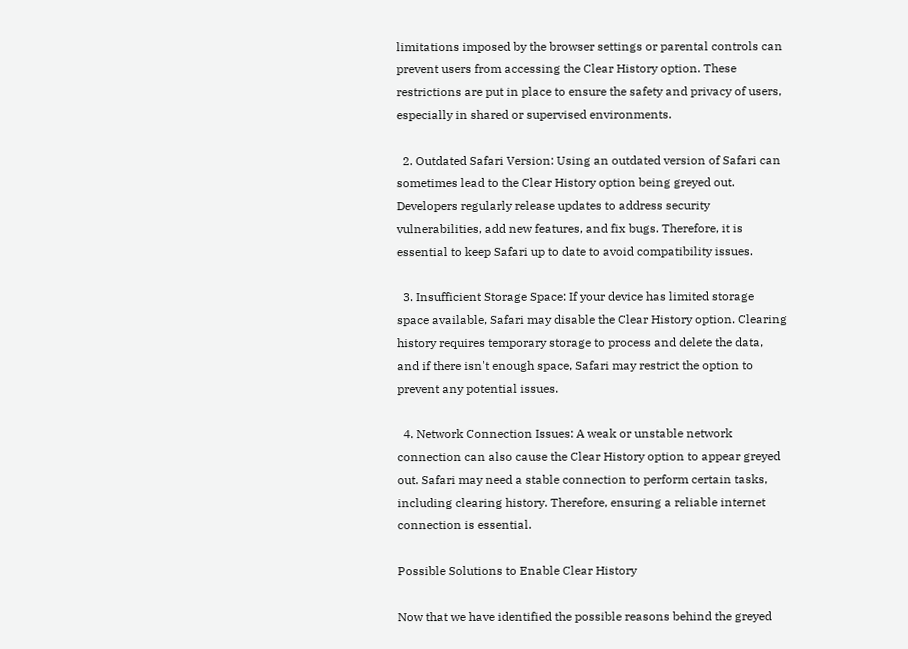limitations imposed by the browser settings or parental controls can prevent users from accessing the Clear History option. These restrictions are put in place to ensure the safety and privacy of users, especially in shared or supervised environments.

  2. Outdated Safari Version: Using an outdated version of Safari can sometimes lead to the Clear History option being greyed out. Developers regularly release updates to address security vulnerabilities, add new features, and fix bugs. Therefore, it is essential to keep Safari up to date to avoid compatibility issues.

  3. Insufficient Storage Space: If your device has limited storage space available, Safari may disable the Clear History option. Clearing history requires temporary storage to process and delete the data, and if there isn't enough space, Safari may restrict the option to prevent any potential issues.

  4. Network Connection Issues: A weak or unstable network connection can also cause the Clear History option to appear greyed out. Safari may need a stable connection to perform certain tasks, including clearing history. Therefore, ensuring a reliable internet connection is essential.

Possible Solutions to Enable Clear History

Now that we have identified the possible reasons behind the greyed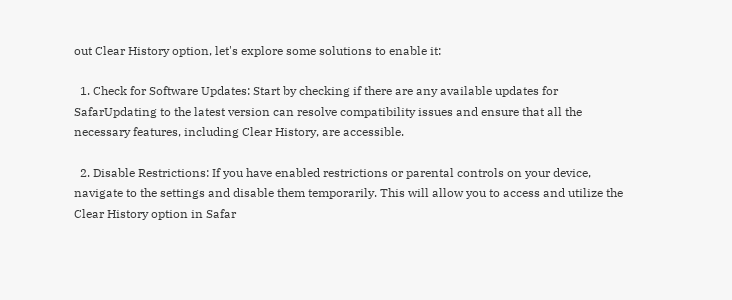out Clear History option, let's explore some solutions to enable it:

  1. Check for Software Updates: Start by checking if there are any available updates for SafarUpdating to the latest version can resolve compatibility issues and ensure that all the necessary features, including Clear History, are accessible.

  2. Disable Restrictions: If you have enabled restrictions or parental controls on your device, navigate to the settings and disable them temporarily. This will allow you to access and utilize the Clear History option in Safar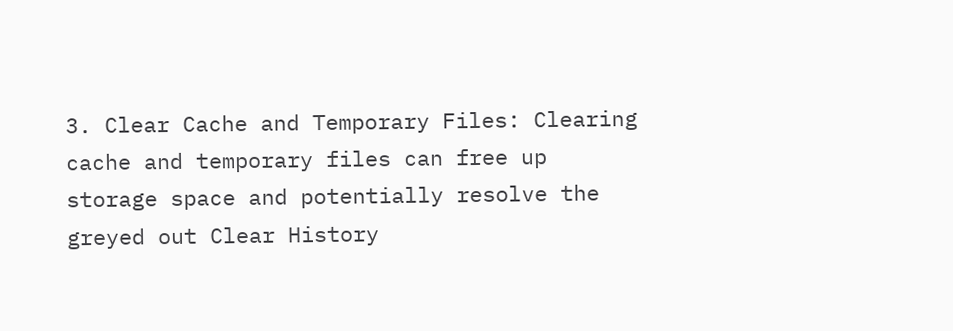3. Clear Cache and Temporary Files: Clearing cache and temporary files can free up storage space and potentially resolve the greyed out Clear History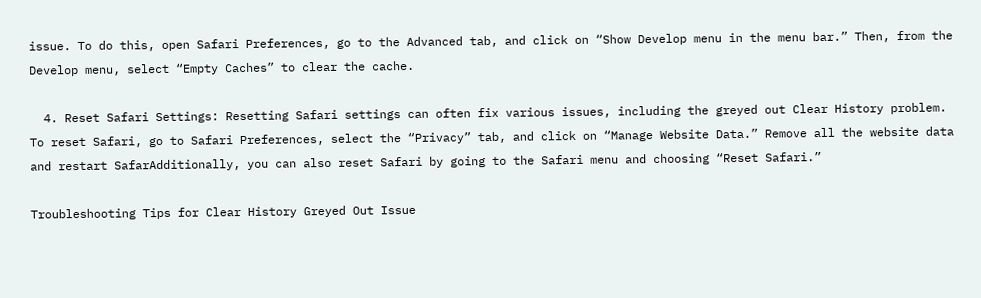issue. To do this, open Safari Preferences, go to the Advanced tab, and click on “Show Develop menu in the menu bar.” Then, from the Develop menu, select “Empty Caches” to clear the cache.

  4. Reset Safari Settings: Resetting Safari settings can often fix various issues, including the greyed out Clear History problem. To reset Safari, go to Safari Preferences, select the “Privacy” tab, and click on “Manage Website Data.” Remove all the website data and restart SafarAdditionally, you can also reset Safari by going to the Safari menu and choosing “Reset Safari.”

Troubleshooting Tips for Clear History Greyed Out Issue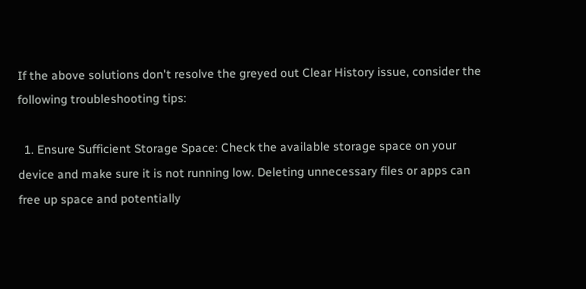If the above solutions don't resolve the greyed out Clear History issue, consider the following troubleshooting tips:

  1. Ensure Sufficient Storage Space: Check the available storage space on your device and make sure it is not running low. Deleting unnecessary files or apps can free up space and potentially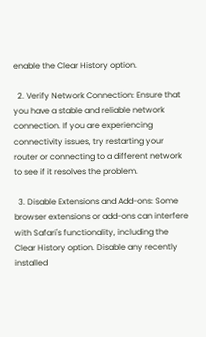enable the Clear History option.

  2. Verify Network Connection: Ensure that you have a stable and reliable network connection. If you are experiencing connectivity issues, try restarting your router or connecting to a different network to see if it resolves the problem.

  3. Disable Extensions and Add-ons: Some browser extensions or add-ons can interfere with Safari's functionality, including the Clear History option. Disable any recently installed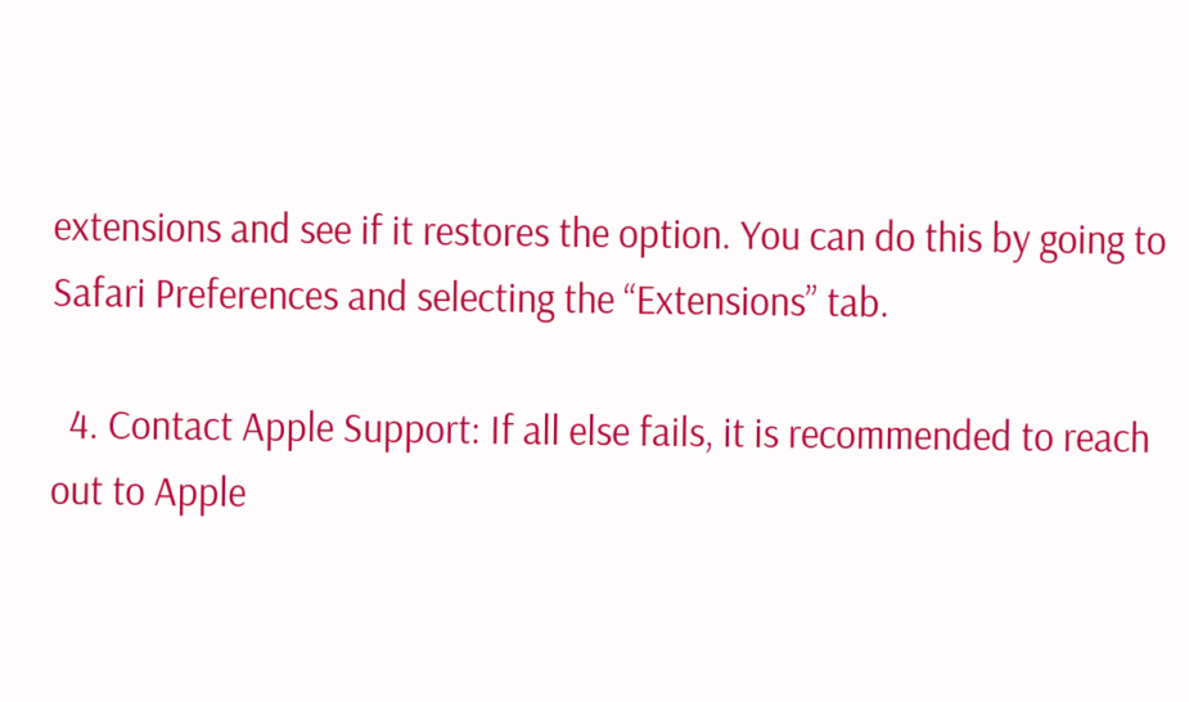extensions and see if it restores the option. You can do this by going to Safari Preferences and selecting the “Extensions” tab.

  4. Contact Apple Support: If all else fails, it is recommended to reach out to Apple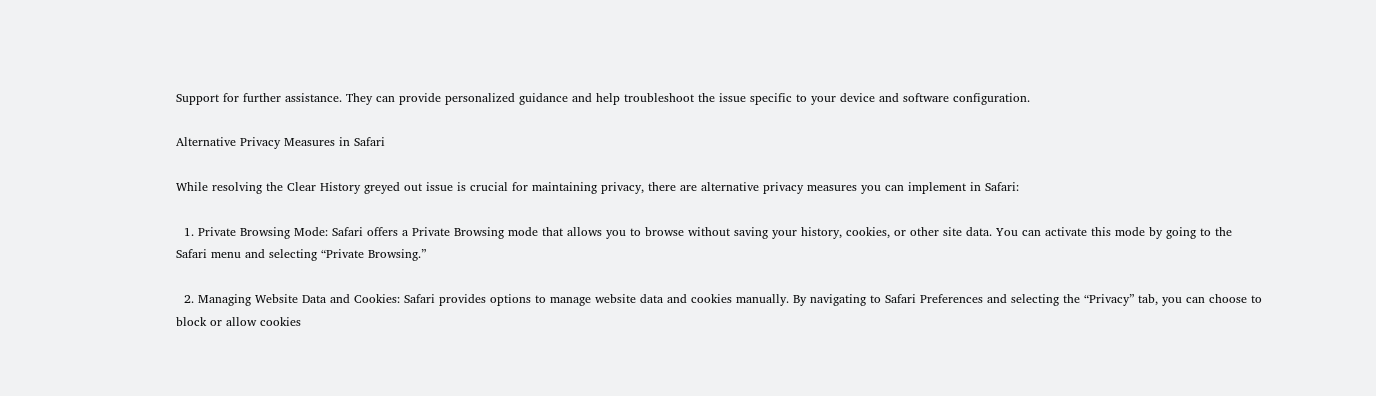Support for further assistance. They can provide personalized guidance and help troubleshoot the issue specific to your device and software configuration.

Alternative Privacy Measures in Safari

While resolving the Clear History greyed out issue is crucial for maintaining privacy, there are alternative privacy measures you can implement in Safari:

  1. Private Browsing Mode: Safari offers a Private Browsing mode that allows you to browse without saving your history, cookies, or other site data. You can activate this mode by going to the Safari menu and selecting “Private Browsing.”

  2. Managing Website Data and Cookies: Safari provides options to manage website data and cookies manually. By navigating to Safari Preferences and selecting the “Privacy” tab, you can choose to block or allow cookies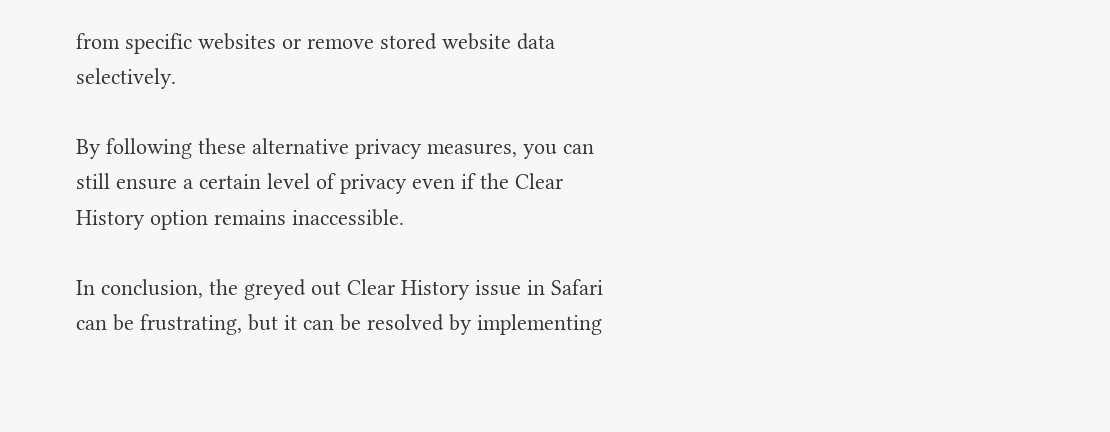from specific websites or remove stored website data selectively.

By following these alternative privacy measures, you can still ensure a certain level of privacy even if the Clear History option remains inaccessible.

In conclusion, the greyed out Clear History issue in Safari can be frustrating, but it can be resolved by implementing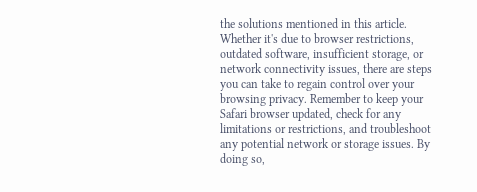the solutions mentioned in this article. Whether it's due to browser restrictions, outdated software, insufficient storage, or network connectivity issues, there are steps you can take to regain control over your browsing privacy. Remember to keep your Safari browser updated, check for any limitations or restrictions, and troubleshoot any potential network or storage issues. By doing so,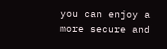you can enjoy a more secure and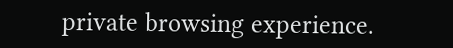private browsing experience.